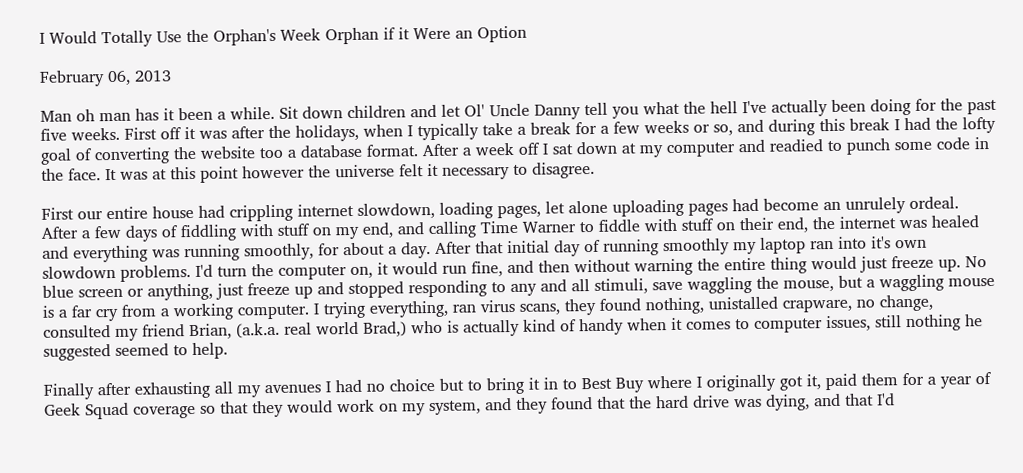I Would Totally Use the Orphan's Week Orphan if it Were an Option

February 06, 2013

Man oh man has it been a while. Sit down children and let Ol' Uncle Danny tell you what the hell I've actually been doing for the past five weeks. First off it was after the holidays, when I typically take a break for a few weeks or so, and during this break I had the lofty goal of converting the website too a database format. After a week off I sat down at my computer and readied to punch some code in the face. It was at this point however the universe felt it necessary to disagree.

First our entire house had crippling internet slowdown, loading pages, let alone uploading pages had become an unrulely ordeal. After a few days of fiddling with stuff on my end, and calling Time Warner to fiddle with stuff on their end, the internet was healed and everything was running smoothly, for about a day. After that initial day of running smoothly my laptop ran into it's own slowdown problems. I'd turn the computer on, it would run fine, and then without warning the entire thing would just freeze up. No blue screen or anything, just freeze up and stopped responding to any and all stimuli, save waggling the mouse, but a waggling mouse is a far cry from a working computer. I trying everything, ran virus scans, they found nothing, unistalled crapware, no change, consulted my friend Brian, (a.k.a. real world Brad,) who is actually kind of handy when it comes to computer issues, still nothing he suggested seemed to help.

Finally after exhausting all my avenues I had no choice but to bring it in to Best Buy where I originally got it, paid them for a year of Geek Squad coverage so that they would work on my system, and they found that the hard drive was dying, and that I'd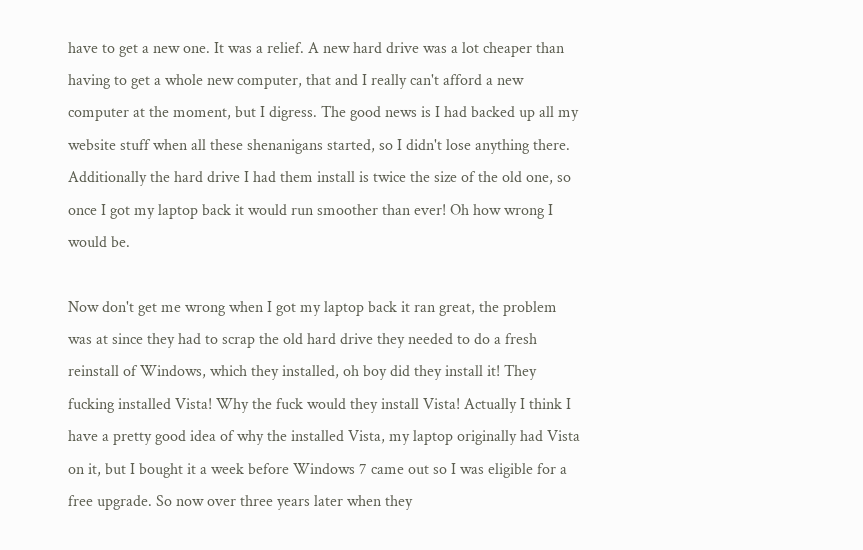have to get a new one. It was a relief. A new hard drive was a lot cheaper than having to get a whole new computer, that and I really can't afford a new computer at the moment, but I digress. The good news is I had backed up all my website stuff when all these shenanigans started, so I didn't lose anything there. Additionally the hard drive I had them install is twice the size of the old one, so once I got my laptop back it would run smoother than ever! Oh how wrong I would be.

Now don't get me wrong when I got my laptop back it ran great, the problem was at since they had to scrap the old hard drive they needed to do a fresh reinstall of Windows, which they installed, oh boy did they install it! They fucking installed Vista! Why the fuck would they install Vista! Actually I think I have a pretty good idea of why the installed Vista, my laptop originally had Vista on it, but I bought it a week before Windows 7 came out so I was eligible for a free upgrade. So now over three years later when they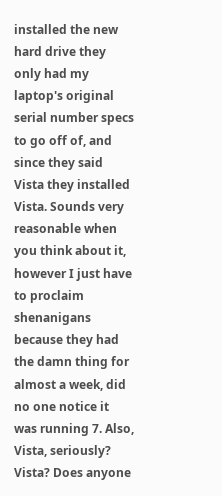installed the new hard drive they only had my laptop's original serial number specs to go off of, and since they said Vista they installed Vista. Sounds very reasonable when you think about it, however I just have to proclaim shenanigans because they had the damn thing for almost a week, did no one notice it was running 7. Also, Vista, seriously? Vista? Does anyone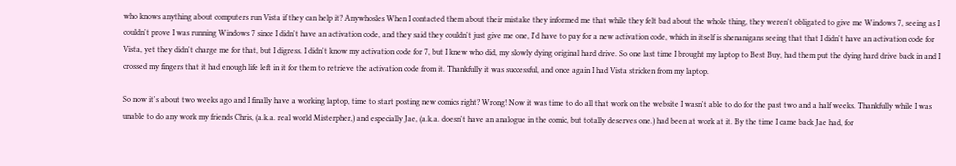who knows anything about computers run Vista if they can help it? Anywhosles When I contacted them about their mistake they informed me that while they felt bad about the whole thing, they weren't obligated to give me Windows 7, seeing as I couldn't prove I was running Windows 7 since I didn't have an activation code, and they said they couldn't just give me one, I'd have to pay for a new activation code, which in itself is shenanigans seeing that that I didn't have an activation code for Vista, yet they didn't charge me for that, but I digress. I didn't know my activation code for 7, but I knew who did, my slowly dying original hard drive. So one last time I brought my laptop to Best Buy, had them put the dying hard drive back in and I crossed my fingers that it had enough life left in it for them to retrieve the activation code from it. Thankfully it was successful, and once again I had Vista stricken from my laptop.

So now it's about two weeks ago and I finally have a working laptop, time to start posting new comics right? Wrong! Now it was time to do all that work on the website I wasn't able to do for the past two and a half weeks. Thankfully while I was unable to do any work my friends Chris, (a.k.a. real world Misterpher,) and especially Jae, (a.k.a. doesn't have an analogue in the comic, but totally deserves one.) had been at work at it. By the time I came back Jae had, for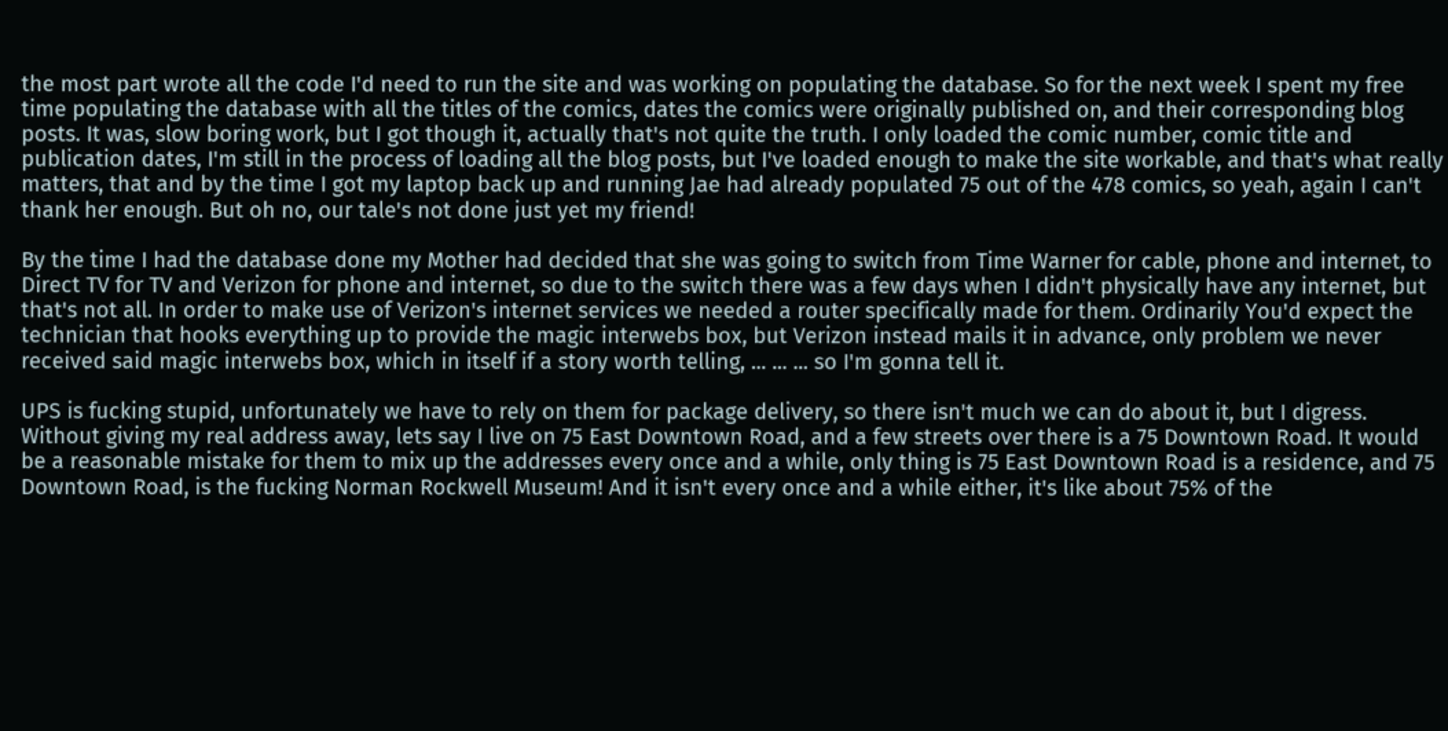the most part wrote all the code I'd need to run the site and was working on populating the database. So for the next week I spent my free time populating the database with all the titles of the comics, dates the comics were originally published on, and their corresponding blog posts. It was, slow boring work, but I got though it, actually that's not quite the truth. I only loaded the comic number, comic title and publication dates, I'm still in the process of loading all the blog posts, but I've loaded enough to make the site workable, and that's what really matters, that and by the time I got my laptop back up and running Jae had already populated 75 out of the 478 comics, so yeah, again I can't thank her enough. But oh no, our tale's not done just yet my friend!

By the time I had the database done my Mother had decided that she was going to switch from Time Warner for cable, phone and internet, to Direct TV for TV and Verizon for phone and internet, so due to the switch there was a few days when I didn't physically have any internet, but that's not all. In order to make use of Verizon's internet services we needed a router specifically made for them. Ordinarily You'd expect the technician that hooks everything up to provide the magic interwebs box, but Verizon instead mails it in advance, only problem we never received said magic interwebs box, which in itself if a story worth telling, ... ... ... so I'm gonna tell it.

UPS is fucking stupid, unfortunately we have to rely on them for package delivery, so there isn't much we can do about it, but I digress. Without giving my real address away, lets say I live on 75 East Downtown Road, and a few streets over there is a 75 Downtown Road. It would be a reasonable mistake for them to mix up the addresses every once and a while, only thing is 75 East Downtown Road is a residence, and 75 Downtown Road, is the fucking Norman Rockwell Museum! And it isn't every once and a while either, it's like about 75% of the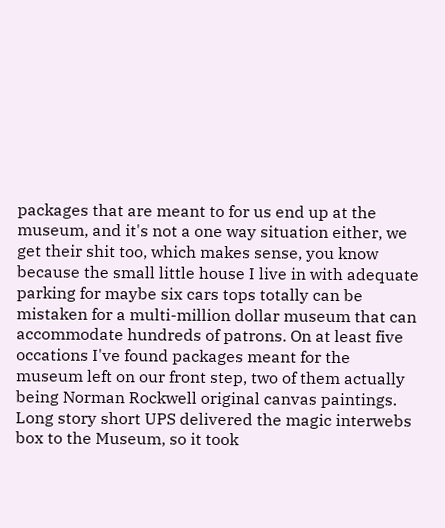packages that are meant to for us end up at the museum, and it's not a one way situation either, we get their shit too, which makes sense, you know because the small little house I live in with adequate parking for maybe six cars tops totally can be mistaken for a multi-million dollar museum that can accommodate hundreds of patrons. On at least five occations I've found packages meant for the museum left on our front step, two of them actually being Norman Rockwell original canvas paintings. Long story short UPS delivered the magic interwebs box to the Museum, so it took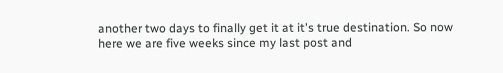another two days to finally get it at it's true destination. So now here we are five weeks since my last post and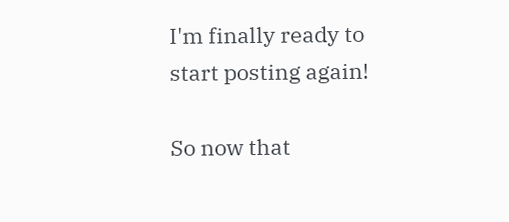I'm finally ready to start posting again!

So now that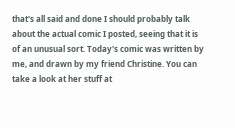that's all said and done I should probably talk about the actual comic I posted, seeing that it is of an unusual sort. Today's comic was written by me, and drawn by my friend Christine. You can take a look at her stuff at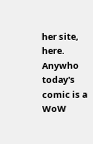her site, here. Anywho today's comic is a WoW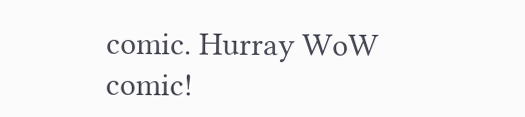comic. Hurray WoW comic!